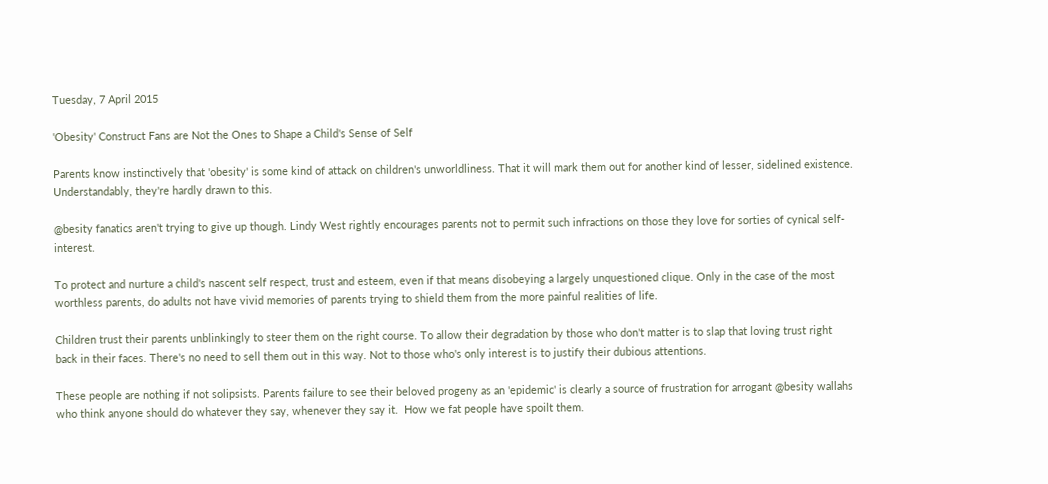Tuesday, 7 April 2015

'Obesity' Construct Fans are Not the Ones to Shape a Child's Sense of Self

Parents know instinctively that 'obesity' is some kind of attack on children's unworldliness. That it will mark them out for another kind of lesser, sidelined existence. Understandably, they're hardly drawn to this.

@besity fanatics aren't trying to give up though. Lindy West rightly encourages parents not to permit such infractions on those they love for sorties of cynical self-interest.

To protect and nurture a child's nascent self respect, trust and esteem, even if that means disobeying a largely unquestioned clique. Only in the case of the most worthless parents, do adults not have vivid memories of parents trying to shield them from the more painful realities of life.

Children trust their parents unblinkingly to steer them on the right course. To allow their degradation by those who don't matter is to slap that loving trust right back in their faces. There's no need to sell them out in this way. Not to those who's only interest is to justify their dubious attentions.

These people are nothing if not solipsists. Parents failure to see their beloved progeny as an 'epidemic' is clearly a source of frustration for arrogant @besity wallahs who think anyone should do whatever they say, whenever they say it.  How we fat people have spoilt them.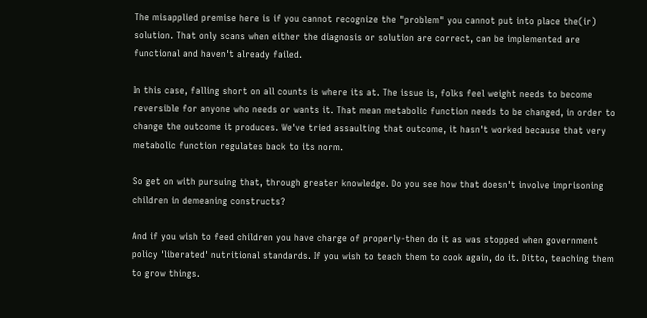The misapplied premise here is if you cannot recognize the "problem" you cannot put into place the(ir) solution. That only scans when either the diagnosis or solution are correct, can be implemented are functional and haven't already failed.

In this case, falling short on all counts is where its at. The issue is, folks feel weight needs to become reversible for anyone who needs or wants it. That mean metabolic function needs to be changed, in order to change the outcome it produces. We've tried assaulting that outcome, it hasn't worked because that very metabolic function regulates back to its norm.

So get on with pursuing that, through greater knowledge. Do you see how that doesn't involve imprisoning children in demeaning constructs?

And if you wish to feed children you have charge of properly-then do it as was stopped when government policy 'liberated' nutritional standards. If you wish to teach them to cook again, do it. Ditto, teaching them to grow things.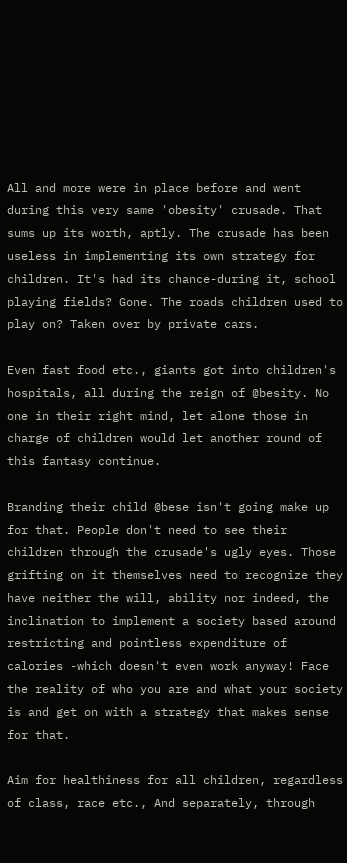All and more were in place before and went during this very same 'obesity' crusade. That sums up its worth, aptly. The crusade has been useless in implementing its own strategy for children. It's had its chance-during it, school playing fields? Gone. The roads children used to play on? Taken over by private cars.

Even fast food etc., giants got into children's hospitals, all during the reign of @besity. No one in their right mind, let alone those in charge of children would let another round of this fantasy continue.

Branding their child @bese isn't going make up for that. People don't need to see their children through the crusade's ugly eyes. Those grifting on it themselves need to recognize they have neither the will, ability nor indeed, the inclination to implement a society based around restricting and pointless expenditure of calories -which doesn't even work anyway! Face the reality of who you are and what your society is and get on with a strategy that makes sense for that.

Aim for healthiness for all children, regardless of class, race etc., And separately, through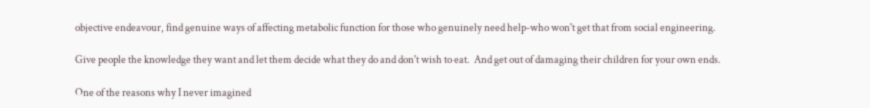objective endeavour, find genuine ways of affecting metabolic function for those who genuinely need help-who won't get that from social engineering.

Give people the knowledge they want and let them decide what they do and don't wish to eat.  And get out of damaging their children for your own ends.

One of the reasons why I never imagined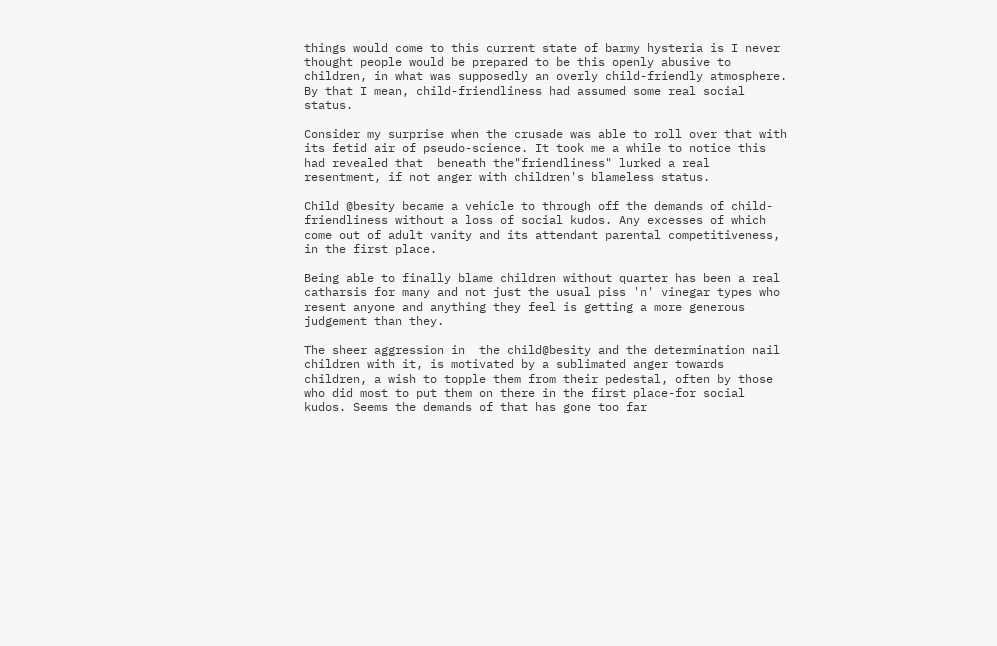things would come to this current state of barmy hysteria is I never thought people would be prepared to be this openly abusive to children, in what was supposedly an overly child-friendly atmosphere. By that I mean, child-friendliness had assumed some real social status.

Consider my surprise when the crusade was able to roll over that with its fetid air of pseudo-science. It took me a while to notice this had revealed that  beneath the"friendliness" lurked a real resentment, if not anger with children's blameless status.

Child @besity became a vehicle to through off the demands of child-friendliness without a loss of social kudos. Any excesses of which come out of adult vanity and its attendant parental competitiveness, in the first place.

Being able to finally blame children without quarter has been a real catharsis for many and not just the usual piss 'n' vinegar types who resent anyone and anything they feel is getting a more generous judgement than they.

The sheer aggression in  the child@besity and the determination nail children with it, is motivated by a sublimated anger towards children, a wish to topple them from their pedestal, often by those who did most to put them on there in the first place-for social kudos. Seems the demands of that has gone too far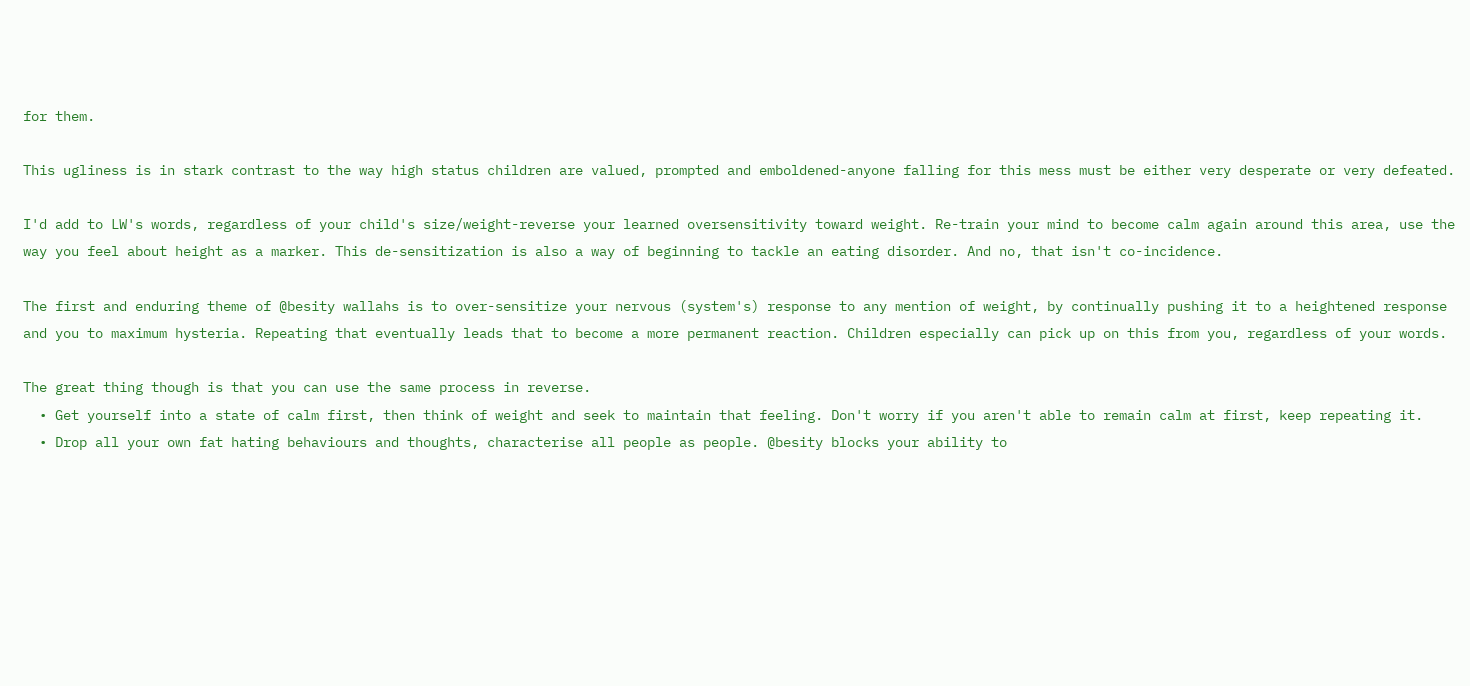for them.

This ugliness is in stark contrast to the way high status children are valued, prompted and emboldened-anyone falling for this mess must be either very desperate or very defeated.

I'd add to LW's words, regardless of your child's size/weight-reverse your learned oversensitivity toward weight. Re-train your mind to become calm again around this area, use the way you feel about height as a marker. This de-sensitization is also a way of beginning to tackle an eating disorder. And no, that isn't co-incidence.

The first and enduring theme of @besity wallahs is to over-sensitize your nervous (system's) response to any mention of weight, by continually pushing it to a heightened response and you to maximum hysteria. Repeating that eventually leads that to become a more permanent reaction. Children especially can pick up on this from you, regardless of your words.

The great thing though is that you can use the same process in reverse.
  • Get yourself into a state of calm first, then think of weight and seek to maintain that feeling. Don't worry if you aren't able to remain calm at first, keep repeating it.
  • Drop all your own fat hating behaviours and thoughts, characterise all people as people. @besity blocks your ability to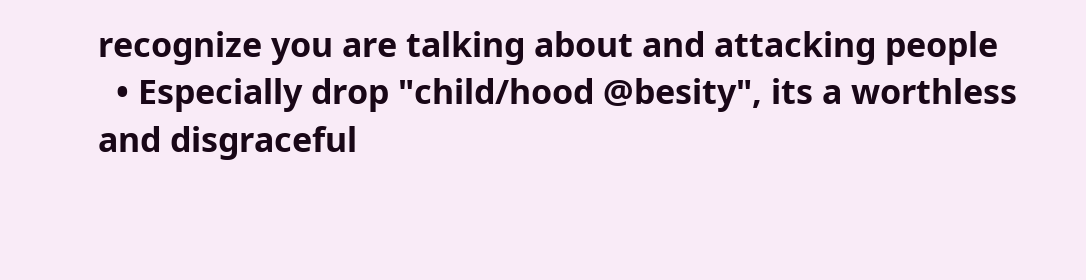recognize you are talking about and attacking people
  • Especially drop "child/hood @besity", its a worthless and disgraceful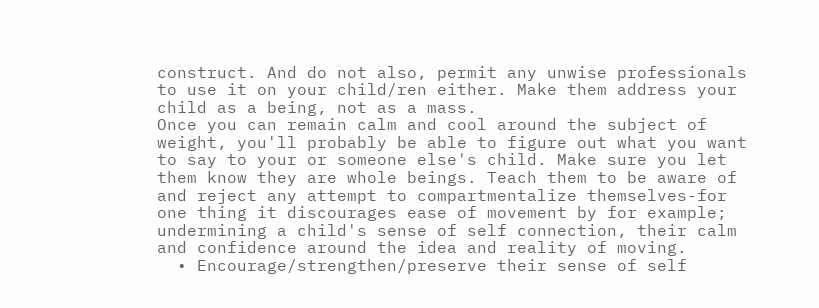construct. And do not also, permit any unwise professionals to use it on your child/ren either. Make them address your child as a being, not as a mass.
Once you can remain calm and cool around the subject of weight, you'll probably be able to figure out what you want to say to your or someone else's child. Make sure you let them know they are whole beings. Teach them to be aware of and reject any attempt to compartmentalize themselves-for one thing it discourages ease of movement by for example; undermining a child's sense of self connection, their calm and confidence around the idea and reality of moving.
  • Encourage/strengthen/preserve their sense of self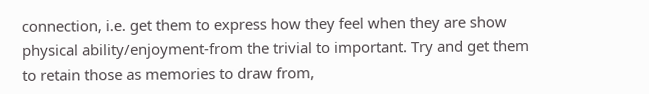connection, i.e. get them to express how they feel when they are show physical ability/enjoyment-from the trivial to important. Try and get them to retain those as memories to draw from,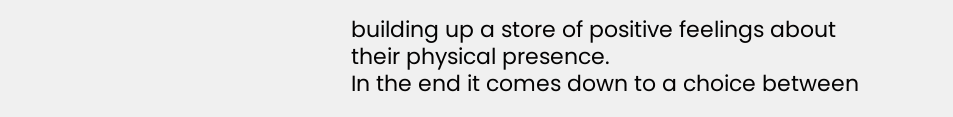building up a store of positive feelings about their physical presence.
In the end it comes down to a choice between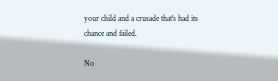your child and a crusade that's had its chance and failed.

No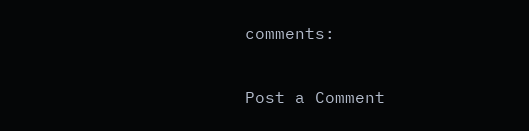comments:

Post a Comment